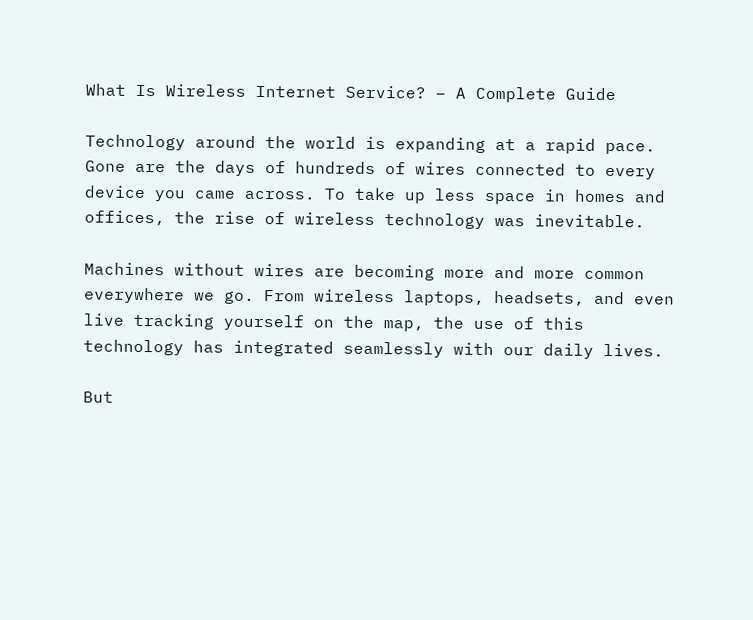What Is Wireless Internet Service? – A Complete Guide

Technology around the world is expanding at a rapid pace. Gone are the days of hundreds of wires connected to every device you came across. To take up less space in homes and offices, the rise of wireless technology was inevitable.

Machines without wires are becoming more and more common everywhere we go. From wireless laptops, headsets, and even live tracking yourself on the map, the use of this technology has integrated seamlessly with our daily lives.

But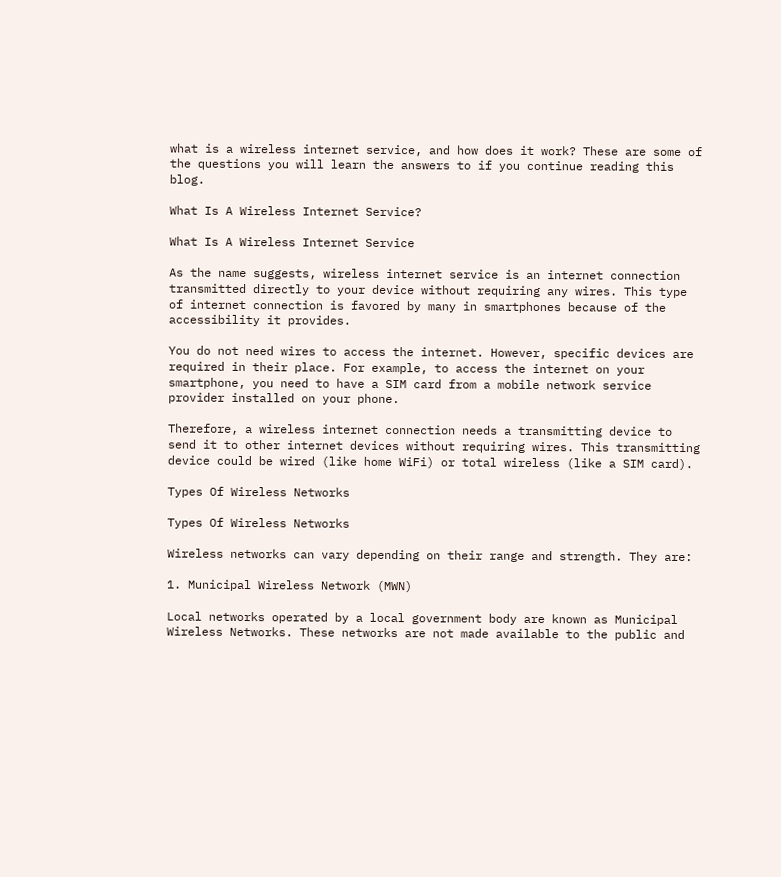what is a wireless internet service, and how does it work? These are some of the questions you will learn the answers to if you continue reading this blog.

What Is A Wireless Internet Service?

What Is A Wireless Internet Service

As the name suggests, wireless internet service is an internet connection transmitted directly to your device without requiring any wires. This type of internet connection is favored by many in smartphones because of the accessibility it provides.

You do not need wires to access the internet. However, specific devices are required in their place. For example, to access the internet on your smartphone, you need to have a SIM card from a mobile network service provider installed on your phone.

Therefore, a wireless internet connection needs a transmitting device to send it to other internet devices without requiring wires. This transmitting device could be wired (like home WiFi) or total wireless (like a SIM card).

Types Of Wireless Networks

Types Of Wireless Networks

Wireless networks can vary depending on their range and strength. They are:

1. Municipal Wireless Network (MWN)

Local networks operated by a local government body are known as Municipal Wireless Networks. These networks are not made available to the public and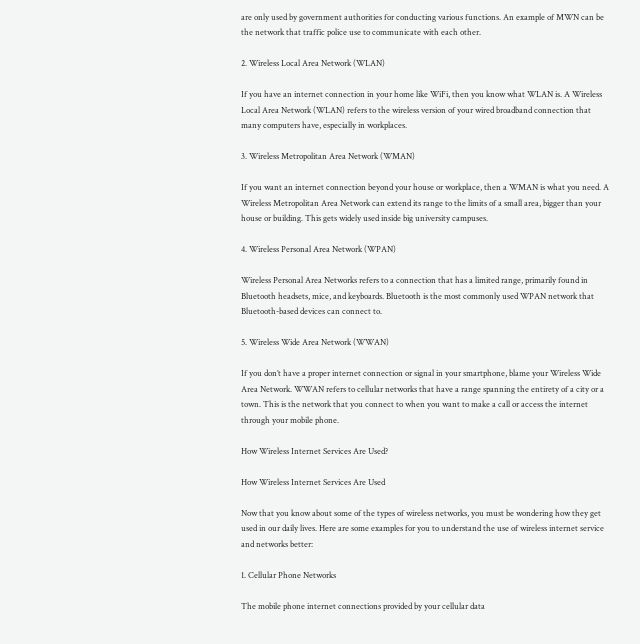are only used by government authorities for conducting various functions. An example of MWN can be the network that traffic police use to communicate with each other.

2. Wireless Local Area Network (WLAN)

If you have an internet connection in your home like WiFi, then you know what WLAN is. A Wireless Local Area Network (WLAN) refers to the wireless version of your wired broadband connection that many computers have, especially in workplaces.

3. Wireless Metropolitan Area Network (WMAN)

If you want an internet connection beyond your house or workplace, then a WMAN is what you need. A Wireless Metropolitan Area Network can extend its range to the limits of a small area, bigger than your house or building. This gets widely used inside big university campuses.

4. Wireless Personal Area Network (WPAN)

Wireless Personal Area Networks refers to a connection that has a limited range, primarily found in Bluetooth headsets, mice, and keyboards. Bluetooth is the most commonly used WPAN network that Bluetooth-based devices can connect to.

5. Wireless Wide Area Network (WWAN)

If you don’t have a proper internet connection or signal in your smartphone, blame your Wireless Wide Area Network. WWAN refers to cellular networks that have a range spanning the entirety of a city or a town. This is the network that you connect to when you want to make a call or access the internet through your mobile phone.

How Wireless Internet Services Are Used?

How Wireless Internet Services Are Used

Now that you know about some of the types of wireless networks, you must be wondering how they get used in our daily lives. Here are some examples for you to understand the use of wireless internet service and networks better:

1. Cellular Phone Networks

The mobile phone internet connections provided by your cellular data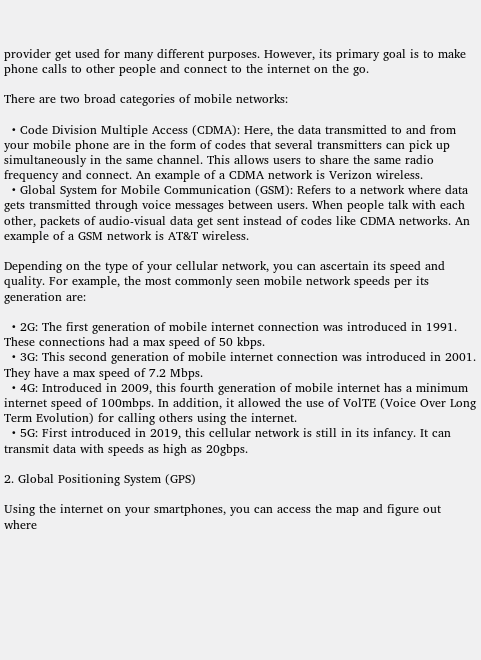provider get used for many different purposes. However, its primary goal is to make phone calls to other people and connect to the internet on the go.

There are two broad categories of mobile networks:

  • Code Division Multiple Access (CDMA): Here, the data transmitted to and from your mobile phone are in the form of codes that several transmitters can pick up simultaneously in the same channel. This allows users to share the same radio frequency and connect. An example of a CDMA network is Verizon wireless.
  • Global System for Mobile Communication (GSM): Refers to a network where data gets transmitted through voice messages between users. When people talk with each other, packets of audio-visual data get sent instead of codes like CDMA networks. An example of a GSM network is AT&T wireless.

Depending on the type of your cellular network, you can ascertain its speed and quality. For example, the most commonly seen mobile network speeds per its generation are:

  • 2G: The first generation of mobile internet connection was introduced in 1991. These connections had a max speed of 50 kbps.
  • 3G: This second generation of mobile internet connection was introduced in 2001. They have a max speed of 7.2 Mbps.
  • 4G: Introduced in 2009, this fourth generation of mobile internet has a minimum internet speed of 100mbps. In addition, it allowed the use of VolTE (Voice Over Long Term Evolution) for calling others using the internet.
  • 5G: First introduced in 2019, this cellular network is still in its infancy. It can transmit data with speeds as high as 20gbps.

2. Global Positioning System (GPS)

Using the internet on your smartphones, you can access the map and figure out where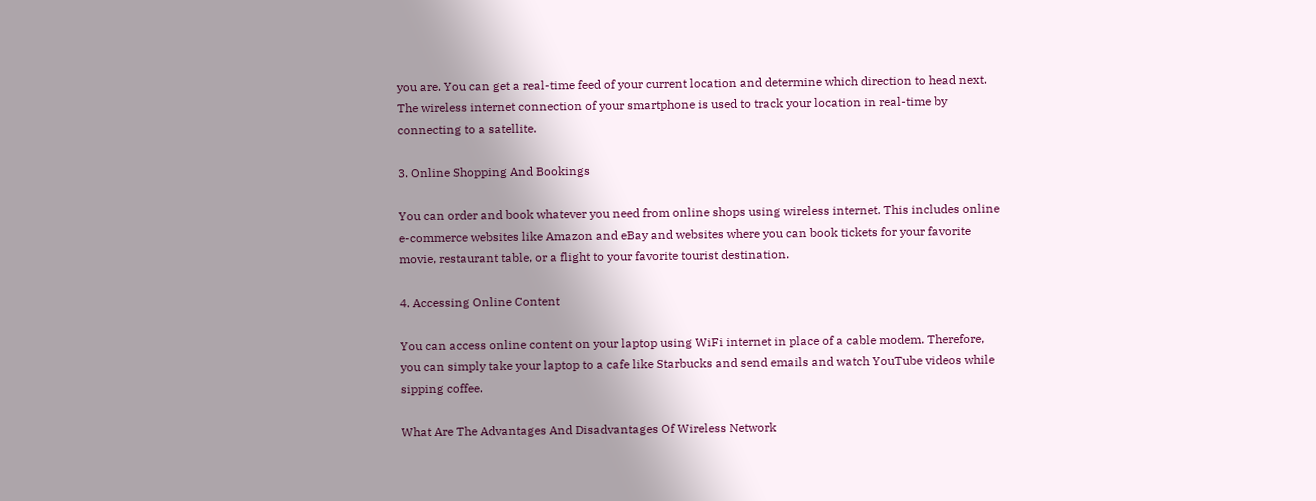you are. You can get a real-time feed of your current location and determine which direction to head next. The wireless internet connection of your smartphone is used to track your location in real-time by connecting to a satellite.

3. Online Shopping And Bookings

You can order and book whatever you need from online shops using wireless internet. This includes online e-commerce websites like Amazon and eBay and websites where you can book tickets for your favorite movie, restaurant table, or a flight to your favorite tourist destination.

4. Accessing Online Content

You can access online content on your laptop using WiFi internet in place of a cable modem. Therefore, you can simply take your laptop to a cafe like Starbucks and send emails and watch YouTube videos while sipping coffee.

What Are The Advantages And Disadvantages Of Wireless Network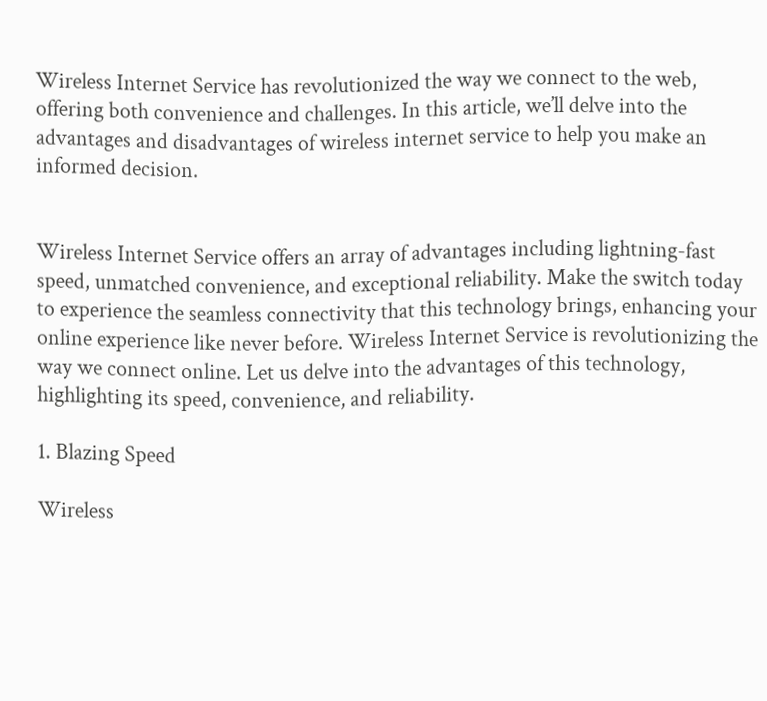Wireless Internet Service has revolutionized the way we connect to the web, offering both convenience and challenges. In this article, we’ll delve into the advantages and disadvantages of wireless internet service to help you make an informed decision.


Wireless Internet Service offers an array of advantages including lightning-fast speed, unmatched convenience, and exceptional reliability. Make the switch today to experience the seamless connectivity that this technology brings, enhancing your online experience like never before. Wireless Internet Service is revolutionizing the way we connect online. Let us delve into the advantages of this technology, highlighting its speed, convenience, and reliability.

1. Blazing Speed

Wireless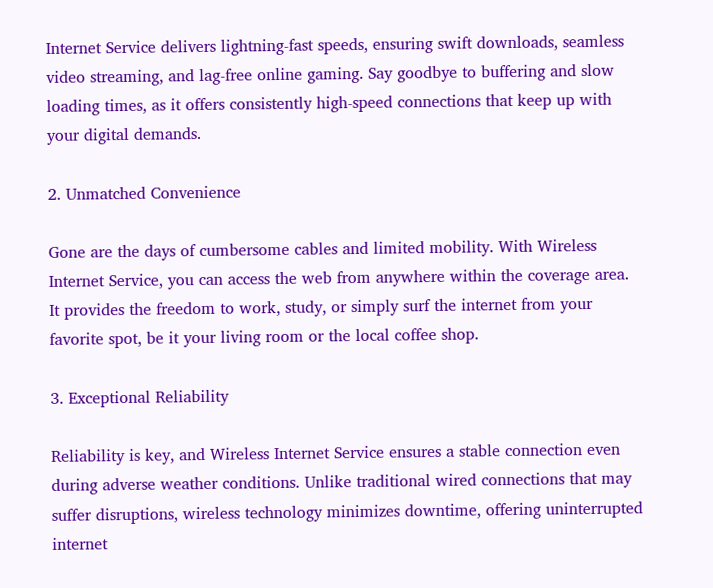Internet Service delivers lightning-fast speeds, ensuring swift downloads, seamless video streaming, and lag-free online gaming. Say goodbye to buffering and slow loading times, as it offers consistently high-speed connections that keep up with your digital demands.

2. Unmatched Convenience

Gone are the days of cumbersome cables and limited mobility. With Wireless Internet Service, you can access the web from anywhere within the coverage area. It provides the freedom to work, study, or simply surf the internet from your favorite spot, be it your living room or the local coffee shop.

3. Exceptional Reliability

Reliability is key, and Wireless Internet Service ensures a stable connection even during adverse weather conditions. Unlike traditional wired connections that may suffer disruptions, wireless technology minimizes downtime, offering uninterrupted internet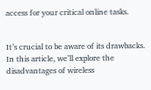access for your critical online tasks.


It’s crucial to be aware of its drawbacks. In this article, we’ll explore the disadvantages of wireless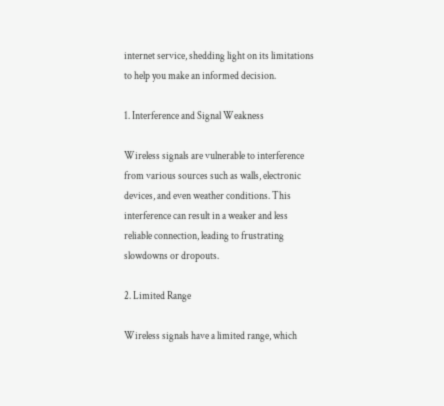internet service, shedding light on its limitations to help you make an informed decision.

1. Interference and Signal Weakness

Wireless signals are vulnerable to interference from various sources such as walls, electronic devices, and even weather conditions. This interference can result in a weaker and less reliable connection, leading to frustrating slowdowns or dropouts.

2. Limited Range

Wireless signals have a limited range, which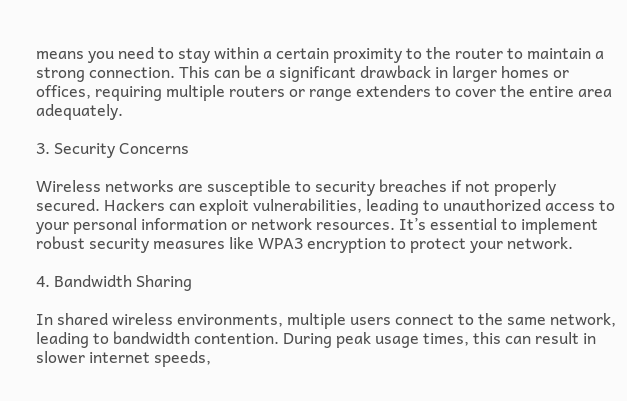means you need to stay within a certain proximity to the router to maintain a strong connection. This can be a significant drawback in larger homes or offices, requiring multiple routers or range extenders to cover the entire area adequately.

3. Security Concerns

Wireless networks are susceptible to security breaches if not properly secured. Hackers can exploit vulnerabilities, leading to unauthorized access to your personal information or network resources. It’s essential to implement robust security measures like WPA3 encryption to protect your network.

4. Bandwidth Sharing

In shared wireless environments, multiple users connect to the same network, leading to bandwidth contention. During peak usage times, this can result in slower internet speeds,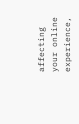affecting your online experience,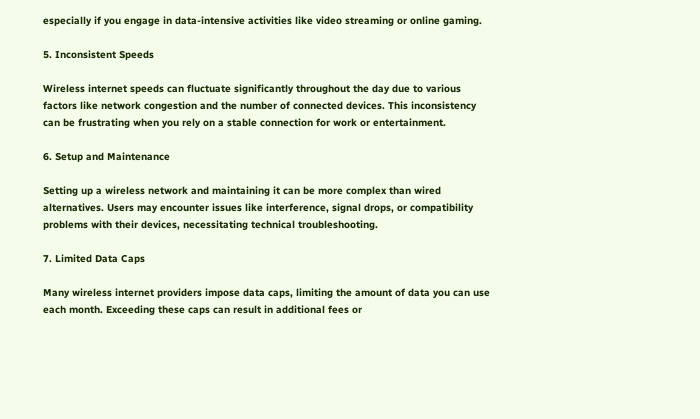especially if you engage in data-intensive activities like video streaming or online gaming.

5. Inconsistent Speeds

Wireless internet speeds can fluctuate significantly throughout the day due to various factors like network congestion and the number of connected devices. This inconsistency can be frustrating when you rely on a stable connection for work or entertainment.

6. Setup and Maintenance

Setting up a wireless network and maintaining it can be more complex than wired alternatives. Users may encounter issues like interference, signal drops, or compatibility problems with their devices, necessitating technical troubleshooting.

7. Limited Data Caps

Many wireless internet providers impose data caps, limiting the amount of data you can use each month. Exceeding these caps can result in additional fees or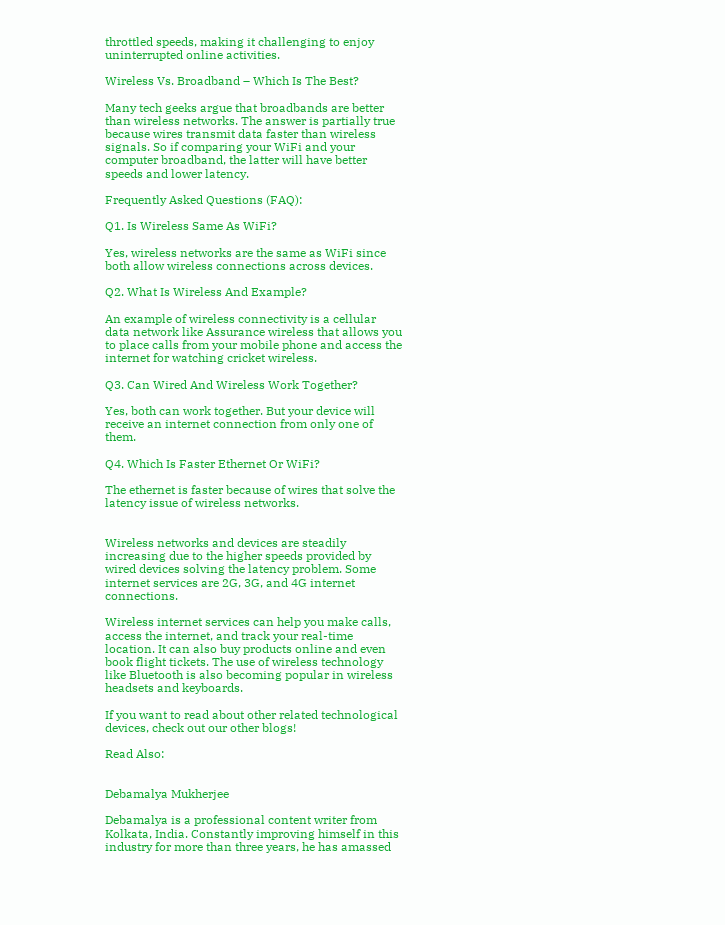throttled speeds, making it challenging to enjoy uninterrupted online activities.

Wireless Vs. Broadband – Which Is The Best?

Many tech geeks argue that broadbands are better than wireless networks. The answer is partially true because wires transmit data faster than wireless signals. So if comparing your WiFi and your computer broadband, the latter will have better speeds and lower latency.

Frequently Asked Questions (FAQ):

Q1. Is Wireless Same As WiFi?

Yes, wireless networks are the same as WiFi since both allow wireless connections across devices.

Q2. What Is Wireless And Example?

An example of wireless connectivity is a cellular data network like Assurance wireless that allows you to place calls from your mobile phone and access the internet for watching cricket wireless.

Q3. Can Wired And Wireless Work Together?

Yes, both can work together. But your device will receive an internet connection from only one of them.

Q4. Which Is Faster Ethernet Or WiFi?

The ethernet is faster because of wires that solve the latency issue of wireless networks.


Wireless networks and devices are steadily increasing due to the higher speeds provided by wired devices solving the latency problem. Some internet services are 2G, 3G, and 4G internet connections.

Wireless internet services can help you make calls, access the internet, and track your real-time location. It can also buy products online and even book flight tickets. The use of wireless technology like Bluetooth is also becoming popular in wireless headsets and keyboards.

If you want to read about other related technological devices, check out our other blogs!

Read Also:


Debamalya Mukherjee

Debamalya is a professional content writer from Kolkata, India. Constantly improving himself in this industry for more than three years, he has amassed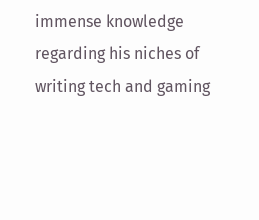immense knowledge regarding his niches of writing tech and gaming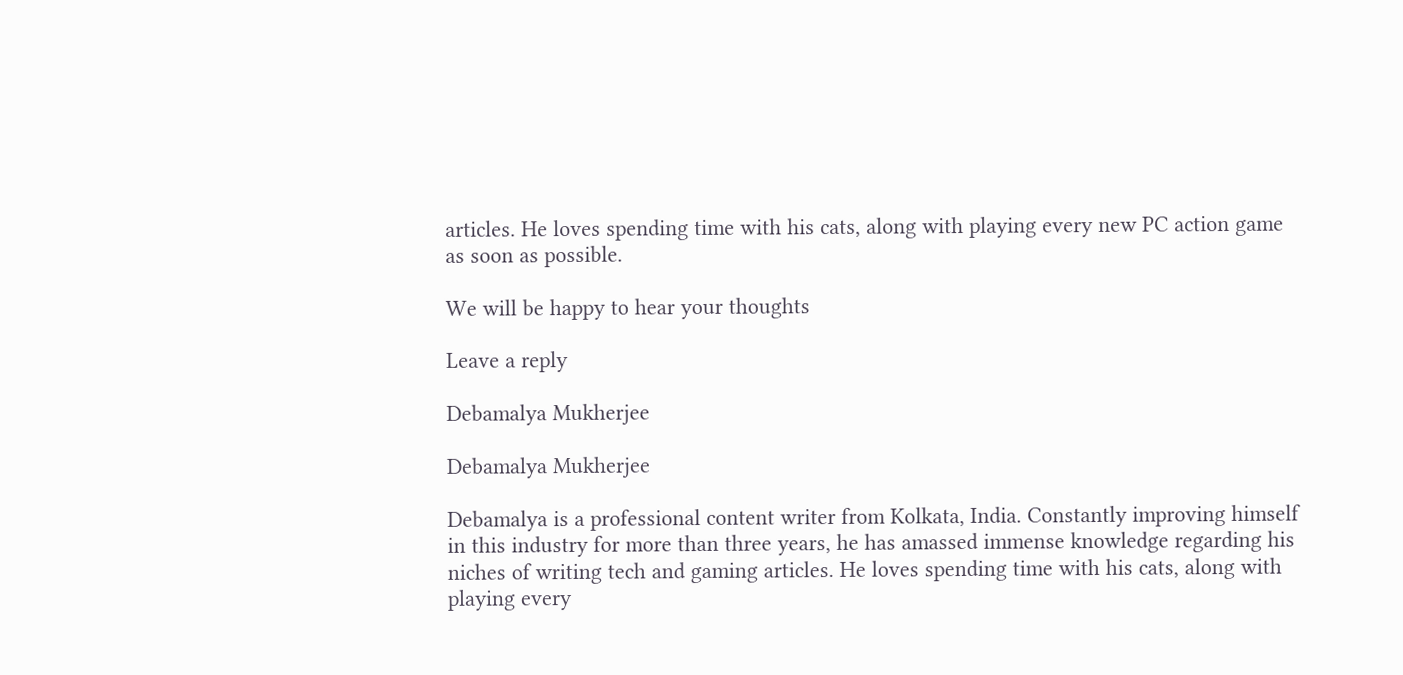articles. He loves spending time with his cats, along with playing every new PC action game as soon as possible.

We will be happy to hear your thoughts

Leave a reply

Debamalya Mukherjee

Debamalya Mukherjee

Debamalya is a professional content writer from Kolkata, India. Constantly improving himself in this industry for more than three years, he has amassed immense knowledge regarding his niches of writing tech and gaming articles. He loves spending time with his cats, along with playing every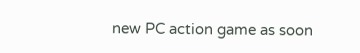new PC action game as soon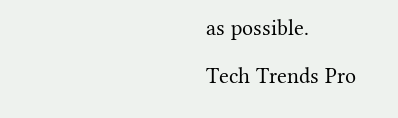as possible.

Tech Trends Pro